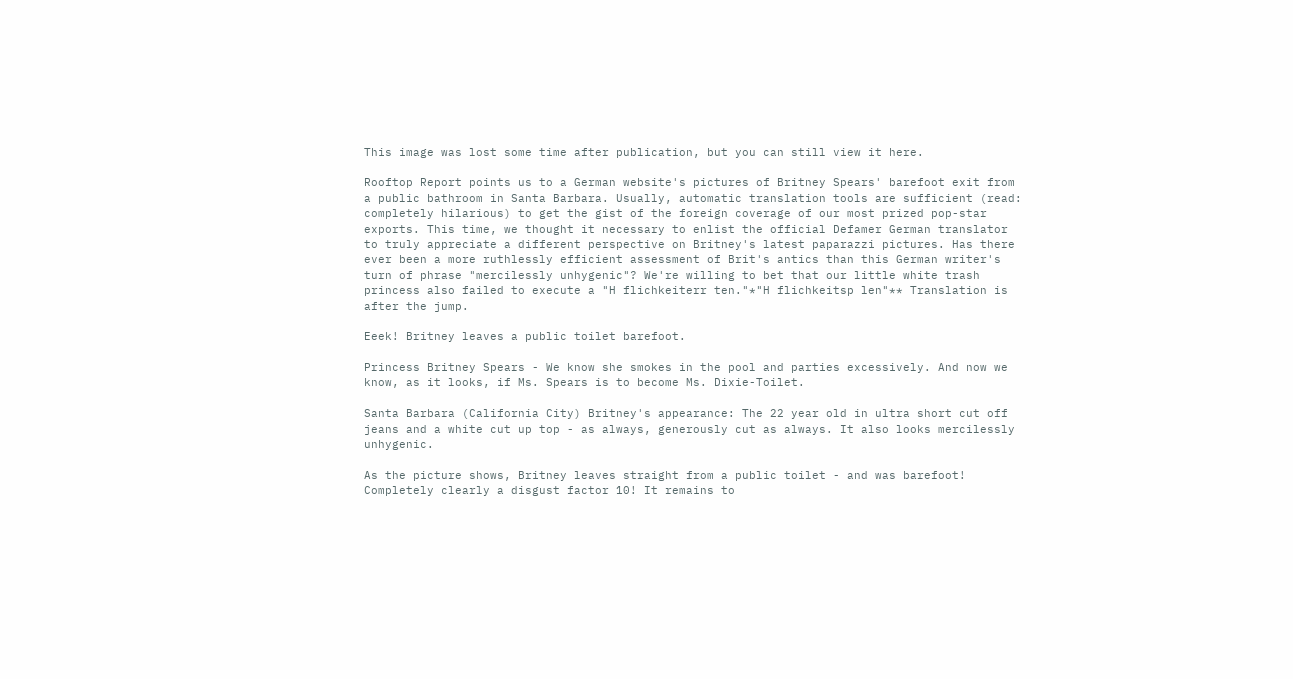This image was lost some time after publication, but you can still view it here.

Rooftop Report points us to a German website's pictures of Britney Spears' barefoot exit from a public bathroom in Santa Barbara. Usually, automatic translation tools are sufficient (read: completely hilarious) to get the gist of the foreign coverage of our most prized pop-star exports. This time, we thought it necessary to enlist the official Defamer German translator to truly appreciate a different perspective on Britney's latest paparazzi pictures. Has there ever been a more ruthlessly efficient assessment of Brit's antics than this German writer's turn of phrase "mercilessly unhygenic"? We're willing to bet that our little white trash princess also failed to execute a "H flichkeiterr ten."*"H flichkeitsp len"** Translation is after the jump.

Eeek! Britney leaves a public toilet barefoot.

Princess Britney Spears - We know she smokes in the pool and parties excessively. And now we know, as it looks, if Ms. Spears is to become Ms. Dixie-Toilet.

Santa Barbara (California City) Britney's appearance: The 22 year old in ultra short cut off jeans and a white cut up top - as always, generously cut as always. It also looks mercilessly unhygenic.

As the picture shows, Britney leaves straight from a public toilet - and was barefoot! Completely clearly a disgust factor 10! It remains to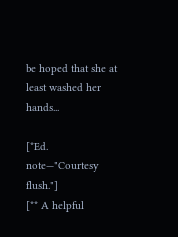be hoped that she at least washed her hands...

[*Ed. note—"Courtesy flush."]
[** A helpful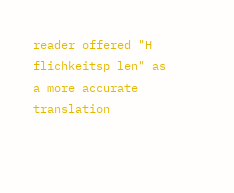reader offered "H flichkeitsp len" as a more accurate translation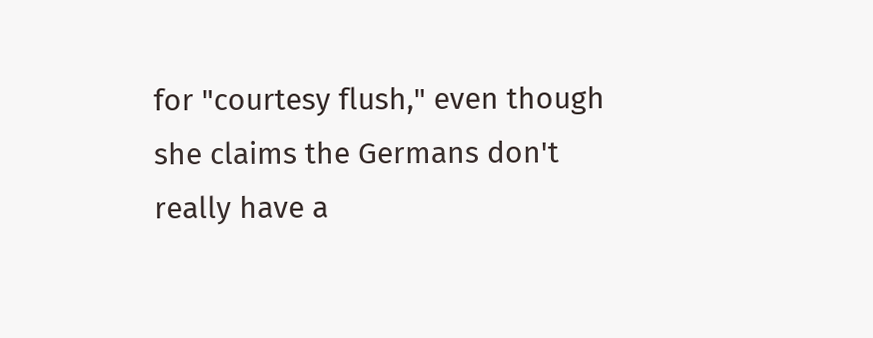for "courtesy flush," even though she claims the Germans don't really have a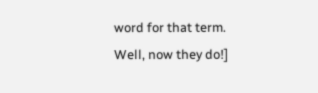word for that term. Well, now they do!]